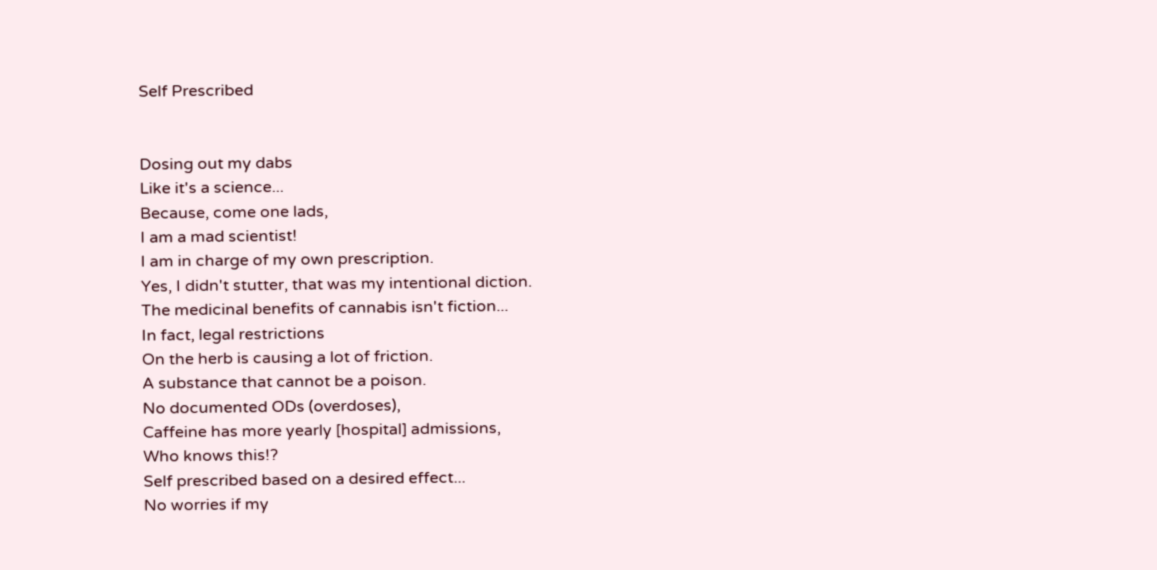Self Prescribed


Dosing out my dabs
Like it's a science...
Because, come one lads,
I am a mad scientist!
I am in charge of my own prescription.
Yes, I didn't stutter, that was my intentional diction.
The medicinal benefits of cannabis isn't fiction...
In fact, legal restrictions
On the herb is causing a lot of friction.
A substance that cannot be a poison.
No documented ODs (overdoses),
Caffeine has more yearly [hospital] admissions,
Who knows this!?
Self prescribed based on a desired effect...
No worries if my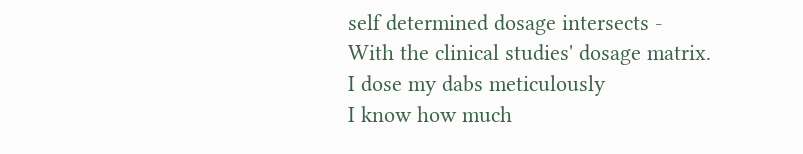self determined dosage intersects -
With the clinical studies' dosage matrix.
I dose my dabs meticulously
I know how much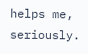helps me, seriously.